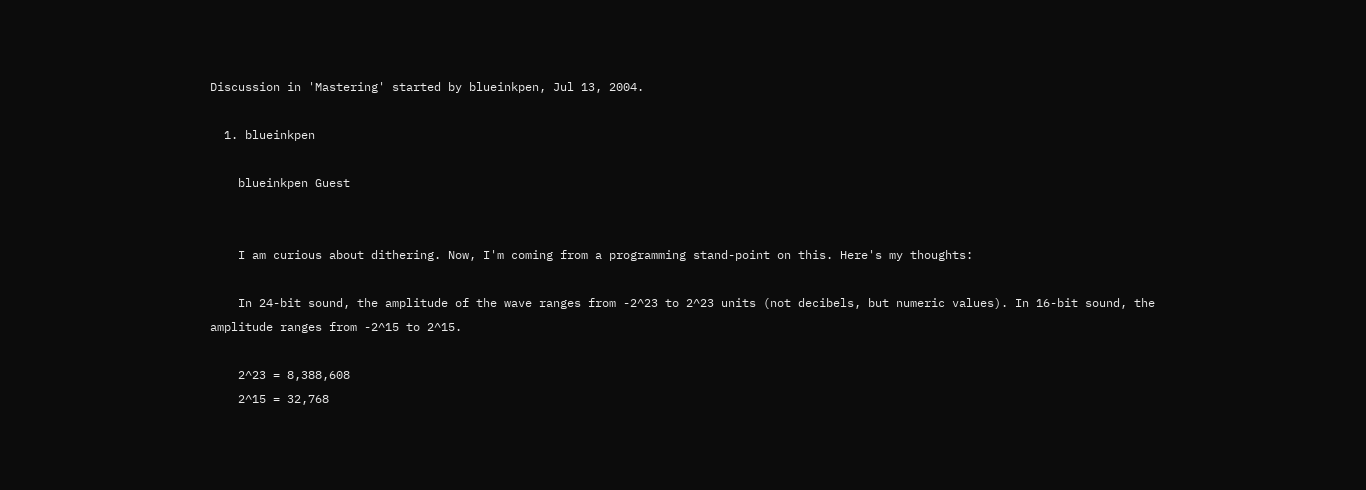Discussion in 'Mastering' started by blueinkpen, Jul 13, 2004.

  1. blueinkpen

    blueinkpen Guest


    I am curious about dithering. Now, I'm coming from a programming stand-point on this. Here's my thoughts:

    In 24-bit sound, the amplitude of the wave ranges from -2^23 to 2^23 units (not decibels, but numeric values). In 16-bit sound, the amplitude ranges from -2^15 to 2^15.

    2^23 = 8,388,608
    2^15 = 32,768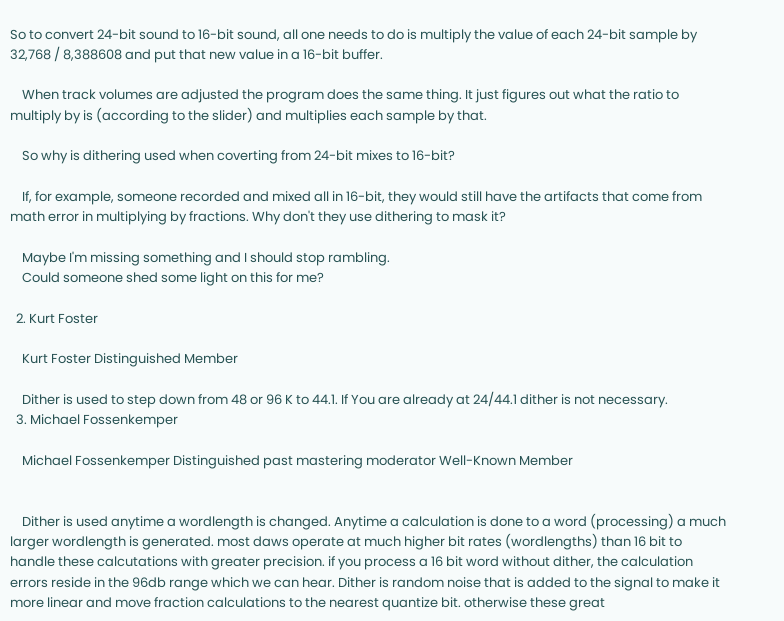So to convert 24-bit sound to 16-bit sound, all one needs to do is multiply the value of each 24-bit sample by 32,768 / 8,388608 and put that new value in a 16-bit buffer.

    When track volumes are adjusted the program does the same thing. It just figures out what the ratio to multiply by is (according to the slider) and multiplies each sample by that.

    So why is dithering used when coverting from 24-bit mixes to 16-bit?

    If, for example, someone recorded and mixed all in 16-bit, they would still have the artifacts that come from math error in multiplying by fractions. Why don't they use dithering to mask it?

    Maybe I'm missing something and I should stop rambling.
    Could someone shed some light on this for me?

  2. Kurt Foster

    Kurt Foster Distinguished Member

    Dither is used to step down from 48 or 96 K to 44.1. If You are already at 24/44.1 dither is not necessary.
  3. Michael Fossenkemper

    Michael Fossenkemper Distinguished past mastering moderator Well-Known Member


    Dither is used anytime a wordlength is changed. Anytime a calculation is done to a word (processing) a much larger wordlength is generated. most daws operate at much higher bit rates (wordlengths) than 16 bit to handle these calcutations with greater precision. if you process a 16 bit word without dither, the calculation errors reside in the 96db range which we can hear. Dither is random noise that is added to the signal to make it more linear and move fraction calculations to the nearest quantize bit. otherwise these great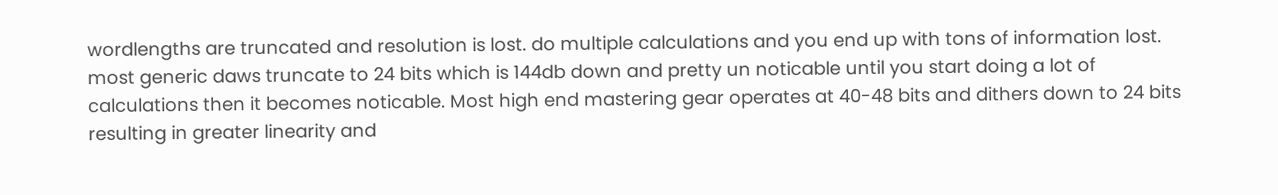wordlengths are truncated and resolution is lost. do multiple calculations and you end up with tons of information lost. most generic daws truncate to 24 bits which is 144db down and pretty un noticable until you start doing a lot of calculations then it becomes noticable. Most high end mastering gear operates at 40-48 bits and dithers down to 24 bits resulting in greater linearity and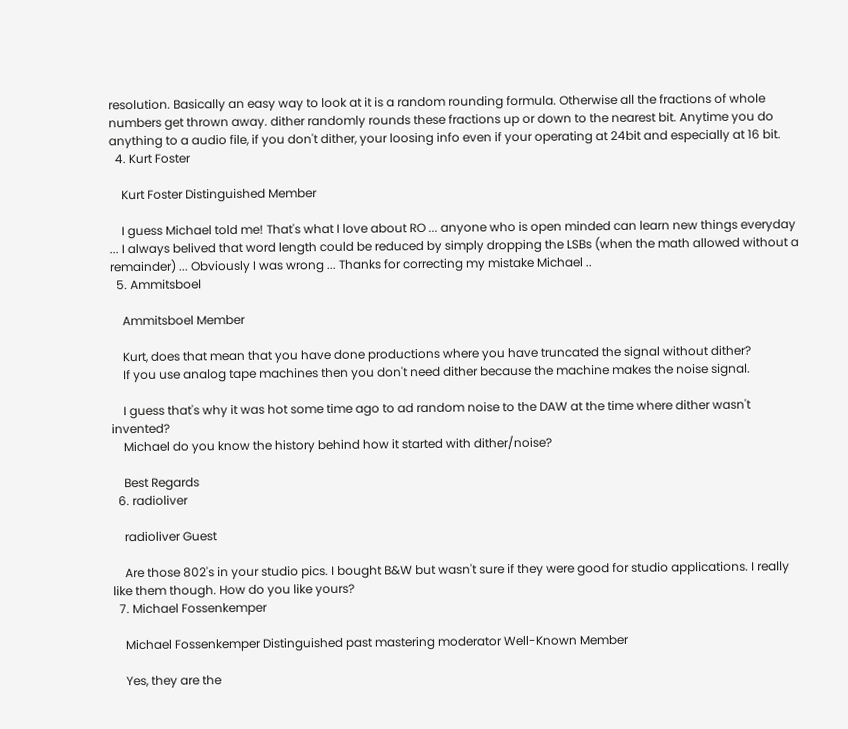resolution. Basically an easy way to look at it is a random rounding formula. Otherwise all the fractions of whole numbers get thrown away. dither randomly rounds these fractions up or down to the nearest bit. Anytime you do anything to a audio file, if you don't dither, your loosing info even if your operating at 24bit and especially at 16 bit.
  4. Kurt Foster

    Kurt Foster Distinguished Member

    I guess Michael told me! That's what I love about RO ... anyone who is open minded can learn new things everyday ... I always belived that word length could be reduced by simply dropping the LSBs (when the math allowed without a remainder) ... Obviously I was wrong ... Thanks for correcting my mistake Michael ..
  5. Ammitsboel

    Ammitsboel Member

    Kurt, does that mean that you have done productions where you have truncated the signal without dither?
    If you use analog tape machines then you don't need dither because the machine makes the noise signal.

    I guess that's why it was hot some time ago to ad random noise to the DAW at the time where dither wasn't invented?
    Michael do you know the history behind how it started with dither/noise?

    Best Regards
  6. radioliver

    radioliver Guest

    Are those 802's in your studio pics. I bought B&W but wasn't sure if they were good for studio applications. I really like them though. How do you like yours?
  7. Michael Fossenkemper

    Michael Fossenkemper Distinguished past mastering moderator Well-Known Member

    Yes, they are the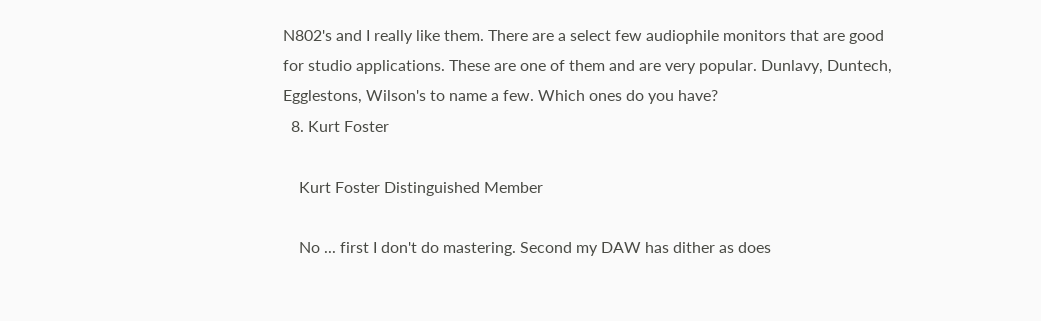N802's and I really like them. There are a select few audiophile monitors that are good for studio applications. These are one of them and are very popular. Dunlavy, Duntech, Egglestons, Wilson's to name a few. Which ones do you have?
  8. Kurt Foster

    Kurt Foster Distinguished Member

    No ... first I don't do mastering. Second my DAW has dither as does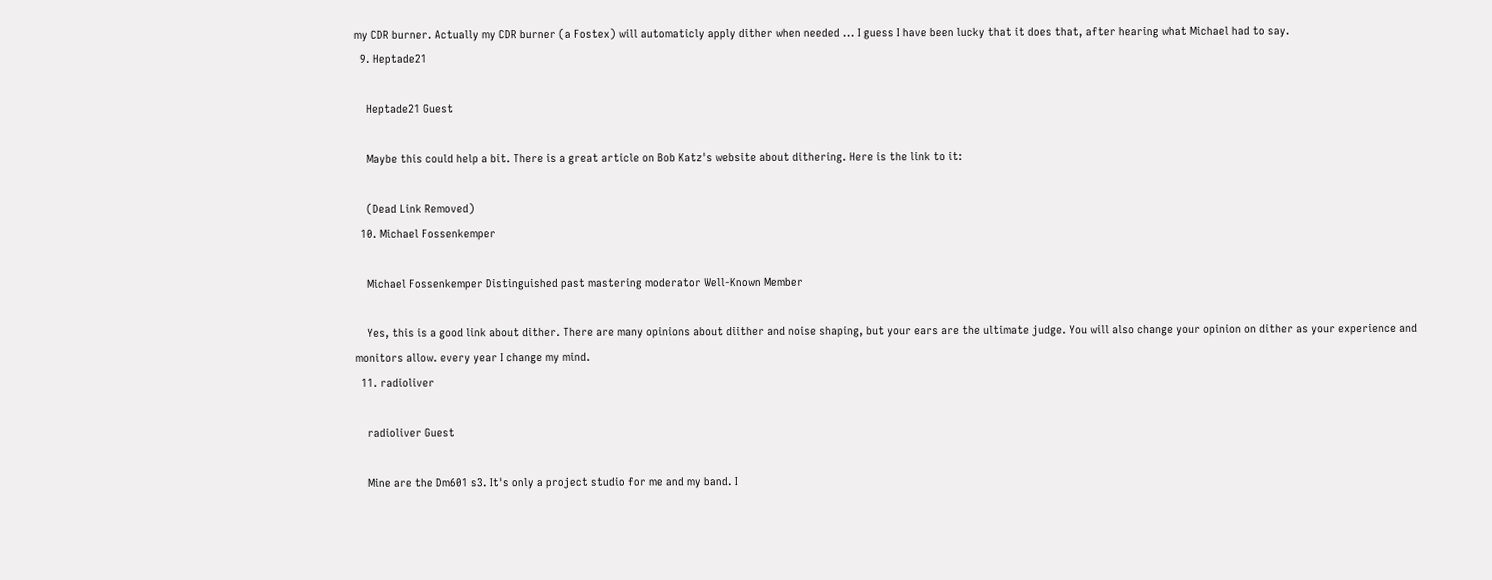my CDR burner. Actually my CDR burner (a Fostex) will automaticly apply dither when needed ... I guess I have been lucky that it does that, after hearing what Michael had to say.
  9. Heptade21

    Heptade21 Guest

    Maybe this could help a bit. There is a great article on Bob Katz's website about dithering. Here is the link to it:

    (Dead Link Removed)
  10. Michael Fossenkemper

    Michael Fossenkemper Distinguished past mastering moderator Well-Known Member

    Yes, this is a good link about dither. There are many opinions about diither and noise shaping, but your ears are the ultimate judge. You will also change your opinion on dither as your experience and monitors allow. every year I change my mind.
  11. radioliver

    radioliver Guest

    Mine are the Dm601 s3. It's only a project studio for me and my band. I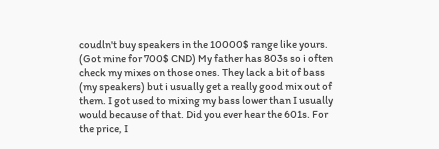coudln't buy speakers in the 10000$ range like yours. (Got mine for 700$ CND) My father has 803s so i often check my mixes on those ones. They lack a bit of bass (my speakers) but i usually get a really good mix out of them. I got used to mixing my bass lower than I usually would because of that. Did you ever hear the 601s. For the price, I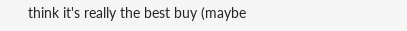think it's really the best buy (maybe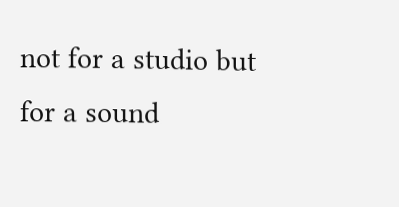not for a studio but for a sound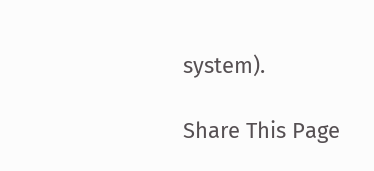system).

Share This Page